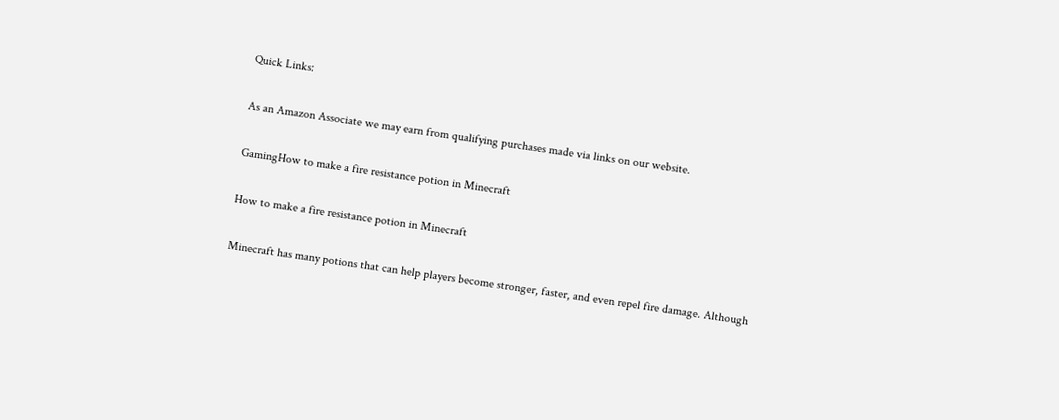Quick Links:

As an Amazon Associate we may earn from qualifying purchases made via links on our website.

GamingHow to make a fire resistance potion in Minecraft

How to make a fire resistance potion in Minecraft

Minecraft has many potions that can help players become stronger, faster, and even repel fire damage. Although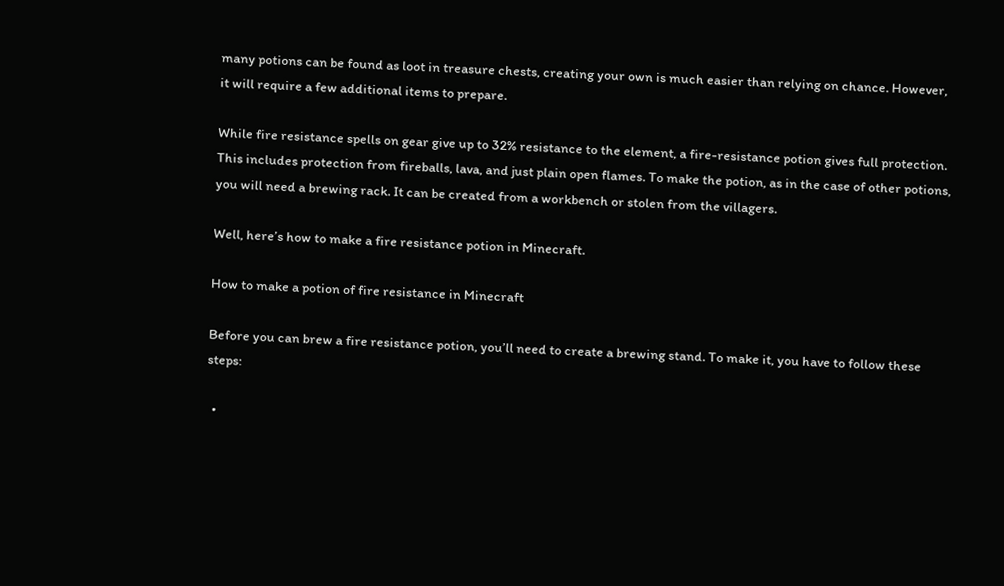many potions can be found as loot in treasure chests, creating your own is much easier than relying on chance. However, it will require a few additional items to prepare.

While fire resistance spells on gear give up to 32% resistance to the element, a fire-resistance potion gives full protection. This includes protection from fireballs, lava, and just plain open flames. To make the potion, as in the case of other potions, you will need a brewing rack. It can be created from a workbench or stolen from the villagers.

Well, here’s how to make a fire resistance potion in Minecraft.

How to make a potion of fire resistance in Minecraft

Before you can brew a fire resistance potion, you’ll need to create a brewing stand. To make it, you have to follow these steps:

  •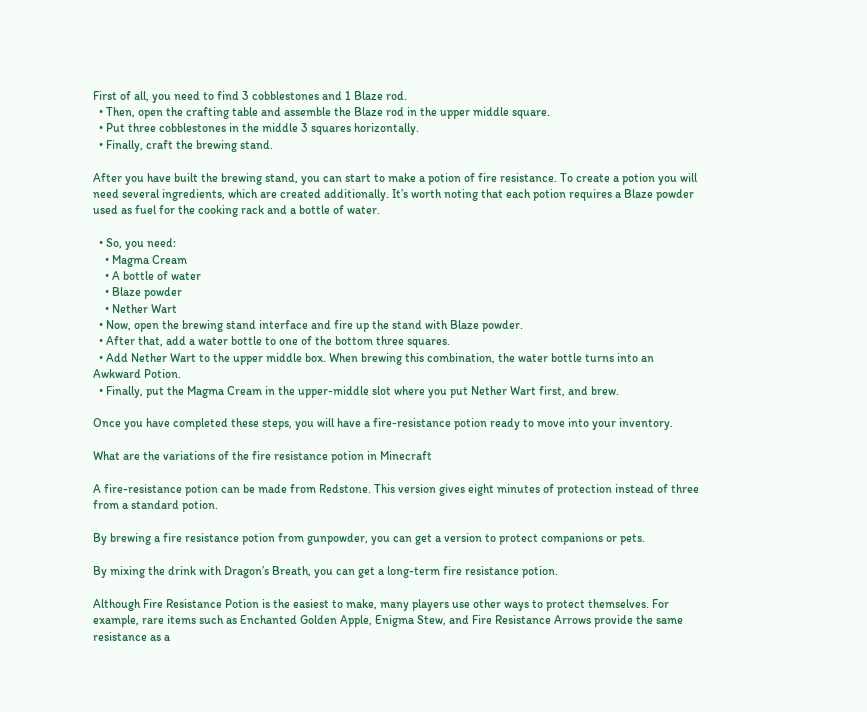First of all, you need to find 3 cobblestones and 1 Blaze rod.
  • Then, open the crafting table and assemble the Blaze rod in the upper middle square.
  • Put three cobblestones in the middle 3 squares horizontally.
  • Finally, craft the brewing stand.

After you have built the brewing stand, you can start to make a potion of fire resistance. To create a potion you will need several ingredients, which are created additionally. It’s worth noting that each potion requires a Blaze powder used as fuel for the cooking rack and a bottle of water.

  • So, you need:
    • Magma Cream
    • A bottle of water
    • Blaze powder
    • Nether Wart
  • Now, open the brewing stand interface and fire up the stand with Blaze powder.
  • After that, add a water bottle to one of the bottom three squares.
  • Add Nether Wart to the upper middle box. When brewing this combination, the water bottle turns into an Awkward Potion.
  • Finally, put the Magma Cream in the upper-middle slot where you put Nether Wart first, and brew.

Once you have completed these steps, you will have a fire-resistance potion ready to move into your inventory.

What are the variations of the fire resistance potion in Minecraft

A fire-resistance potion can be made from Redstone. This version gives eight minutes of protection instead of three from a standard potion.

By brewing a fire resistance potion from gunpowder, you can get a version to protect companions or pets.

By mixing the drink with Dragon’s Breath, you can get a long-term fire resistance potion.

Although Fire Resistance Potion is the easiest to make, many players use other ways to protect themselves. For example, rare items such as Enchanted Golden Apple, Enigma Stew, and Fire Resistance Arrows provide the same resistance as a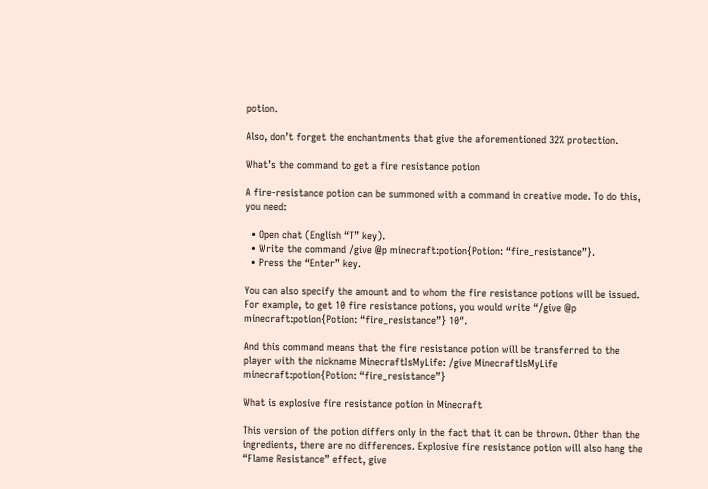potion.

Also, don’t forget the enchantments that give the aforementioned 32% protection.

What’s the command to get a fire resistance potion

A fire-resistance potion can be summoned with a command in creative mode. To do this, you need:

  • Open chat (English “T” key).
  • Write the command /give @p minecraft:potion{Potion: “fire_resistance”}.
  • Press the “Enter” key.

You can also specify the amount and to whom the fire resistance potions will be issued. For example, to get 10 fire resistance potions, you would write “/give @p minecraft:potion{Potion: “fire_resistance”} 10″.

And this command means that the fire resistance potion will be transferred to the player with the nickname MinecraftIsMyLife: /give MinecraftIsMyLife minecraft:potion{Potion: “fire_resistance”}

What is explosive fire resistance potion in Minecraft

This version of the potion differs only in the fact that it can be thrown. Other than the ingredients, there are no differences. Explosive fire resistance potion will also hang the “Flame Resistance” effect, give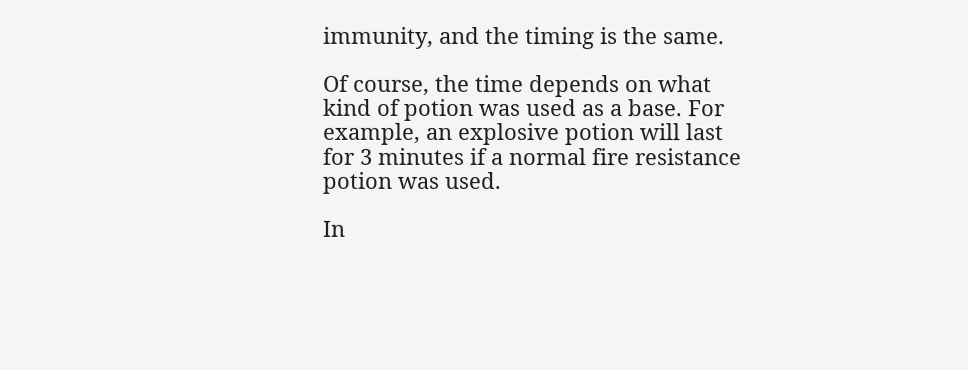immunity, and the timing is the same.

Of course, the time depends on what kind of potion was used as a base. For example, an explosive potion will last for 3 minutes if a normal fire resistance potion was used.

In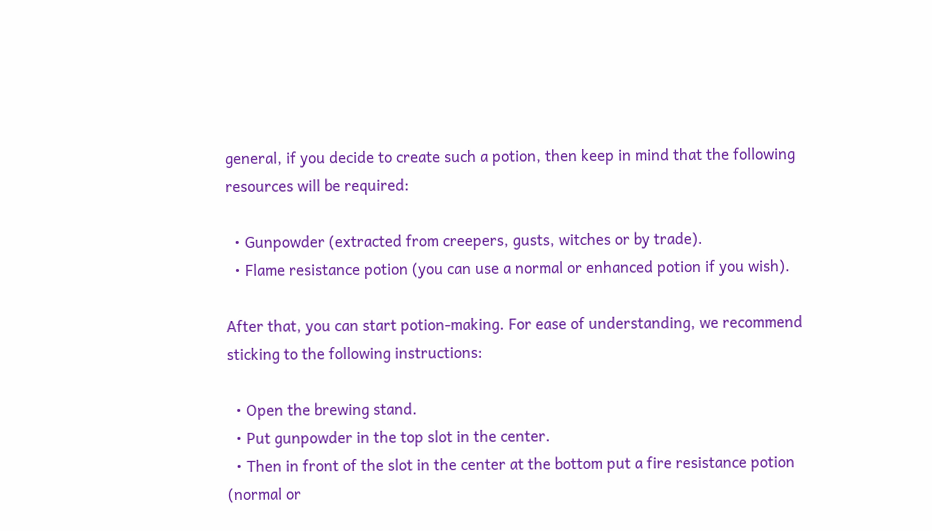general, if you decide to create such a potion, then keep in mind that the following resources will be required:

  • Gunpowder (extracted from creepers, gusts, witches or by trade).
  • Flame resistance potion (you can use a normal or enhanced potion if you wish).

After that, you can start potion-making. For ease of understanding, we recommend sticking to the following instructions:

  • Open the brewing stand.
  • Put gunpowder in the top slot in the center.
  • Then in front of the slot in the center at the bottom put a fire resistance potion (normal or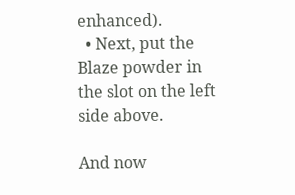enhanced).
  • Next, put the Blaze powder in the slot on the left side above.

And now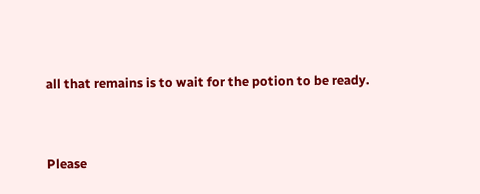all that remains is to wait for the potion to be ready.



Please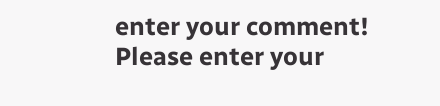enter your comment!
Please enter your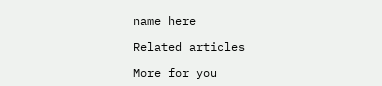name here

Related articles

More for you